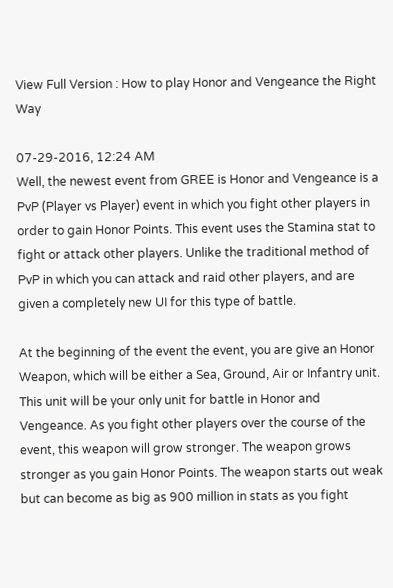View Full Version : How to play Honor and Vengeance the Right Way

07-29-2016, 12:24 AM
Well, the newest event from GREE is Honor and Vengeance is a PvP (Player vs Player) event in which you fight other players in order to gain Honor Points. This event uses the Stamina stat to fight or attack other players. Unlike the traditional method of PvP in which you can attack and raid other players, and are given a completely new UI for this type of battle.

At the beginning of the event the event, you are give an Honor Weapon, which will be either a Sea, Ground, Air or Infantry unit. This unit will be your only unit for battle in Honor and Vengeance. As you fight other players over the course of the event, this weapon will grow stronger. The weapon grows stronger as you gain Honor Points. The weapon starts out weak but can become as big as 900 million in stats as you fight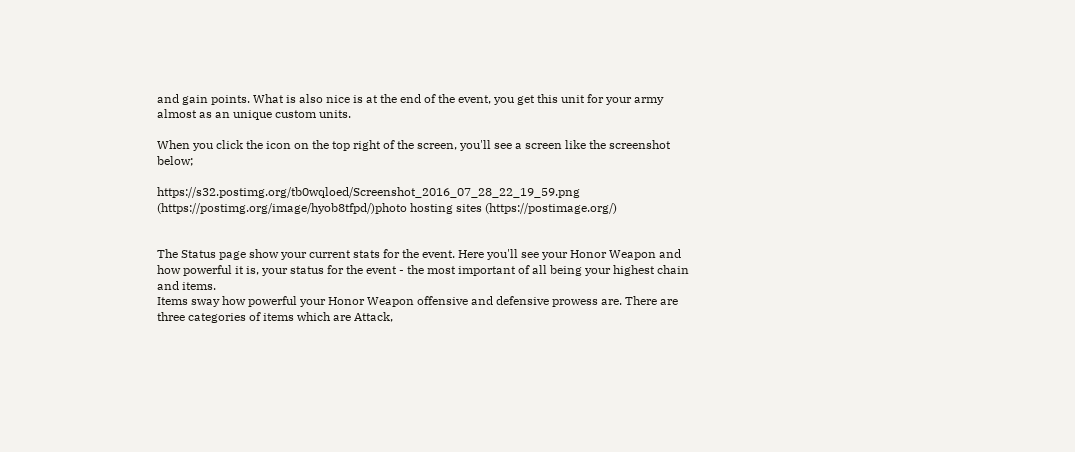and gain points. What is also nice is at the end of the event, you get this unit for your army almost as an unique custom units.

When you click the icon on the top right of the screen, you'll see a screen like the screenshot below;

https://s32.postimg.org/tb0wqloed/Screenshot_2016_07_28_22_19_59.png (https://postimg.org/image/hyob8tfpd/)photo hosting sites (https://postimage.org/)


The Status page show your current stats for the event. Here you'll see your Honor Weapon and how powerful it is, your status for the event - the most important of all being your highest chain and items.
Items sway how powerful your Honor Weapon offensive and defensive prowess are. There are three categories of items which are Attack,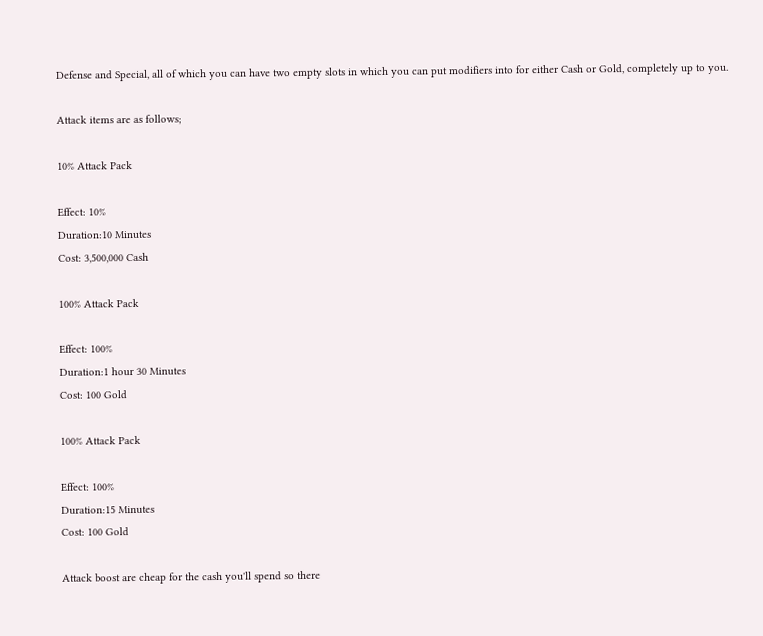Defense and Special, all of which you can have two empty slots in which you can put modifiers into for either Cash or Gold, completely up to you.

Attack items are as follows;

10% Attack Pack

Effect: 10%
Duration:10 Minutes
Cost: 3,500,000 Cash

100% Attack Pack

Effect: 100%
Duration:1 hour 30 Minutes
Cost: 100 Gold

100% Attack Pack

Effect: 100%
Duration:15 Minutes
Cost: 100 Gold

Attack boost are cheap for the cash you'll spend so there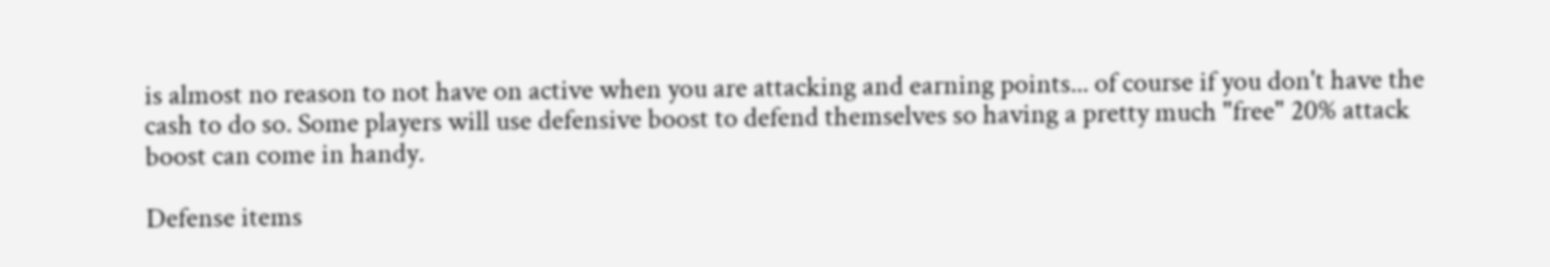is almost no reason to not have on active when you are attacking and earning points... of course if you don't have the cash to do so. Some players will use defensive boost to defend themselves so having a pretty much "free" 20% attack boost can come in handy.

Defense items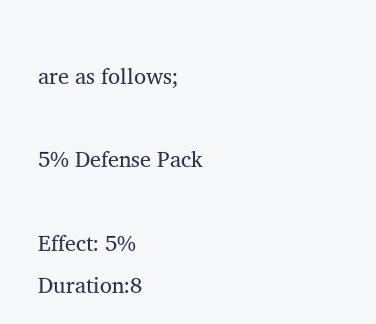are as follows;

5% Defense Pack

Effect: 5%
Duration:8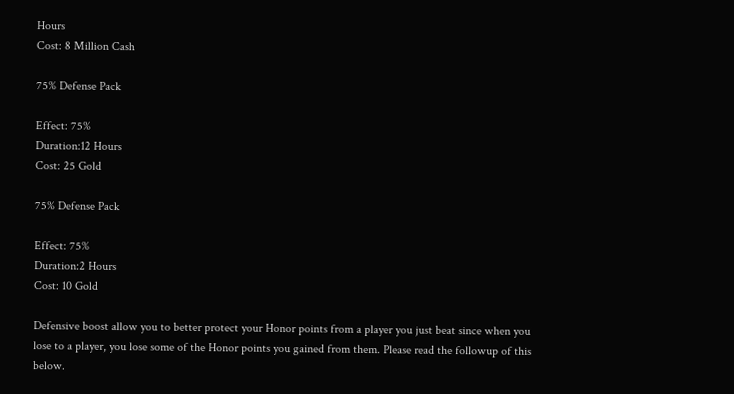Hours
Cost: 8 Million Cash

75% Defense Pack

Effect: 75%
Duration:12 Hours
Cost: 25 Gold

75% Defense Pack

Effect: 75%
Duration:2 Hours
Cost: 10 Gold

Defensive boost allow you to better protect your Honor points from a player you just beat since when you lose to a player, you lose some of the Honor points you gained from them. Please read the followup of this below.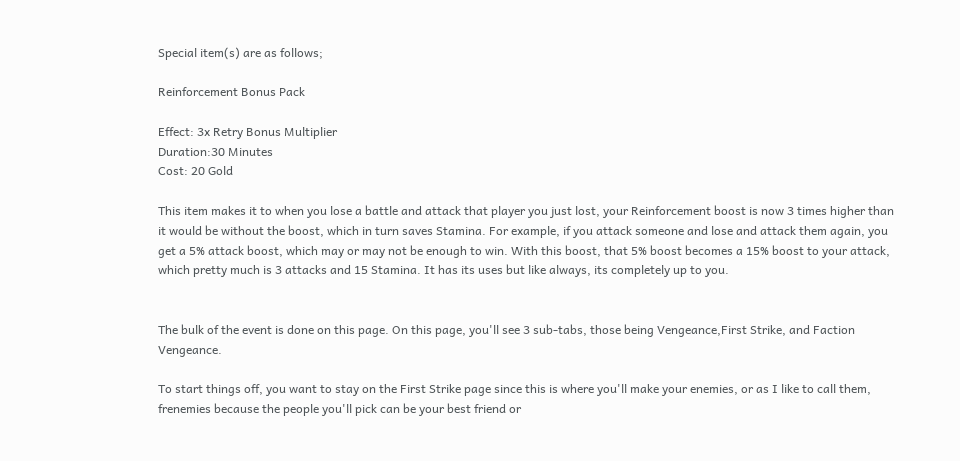Special item(s) are as follows;

Reinforcement Bonus Pack

Effect: 3x Retry Bonus Multiplier
Duration:30 Minutes
Cost: 20 Gold

This item makes it to when you lose a battle and attack that player you just lost, your Reinforcement boost is now 3 times higher than it would be without the boost, which in turn saves Stamina. For example, if you attack someone and lose and attack them again, you get a 5% attack boost, which may or may not be enough to win. With this boost, that 5% boost becomes a 15% boost to your attack, which pretty much is 3 attacks and 15 Stamina. It has its uses but like always, its completely up to you.


The bulk of the event is done on this page. On this page, you'll see 3 sub-tabs, those being Vengeance,First Strike, and Faction Vengeance.

To start things off, you want to stay on the First Strike page since this is where you'll make your enemies, or as I like to call them, frenemies because the people you'll pick can be your best friend or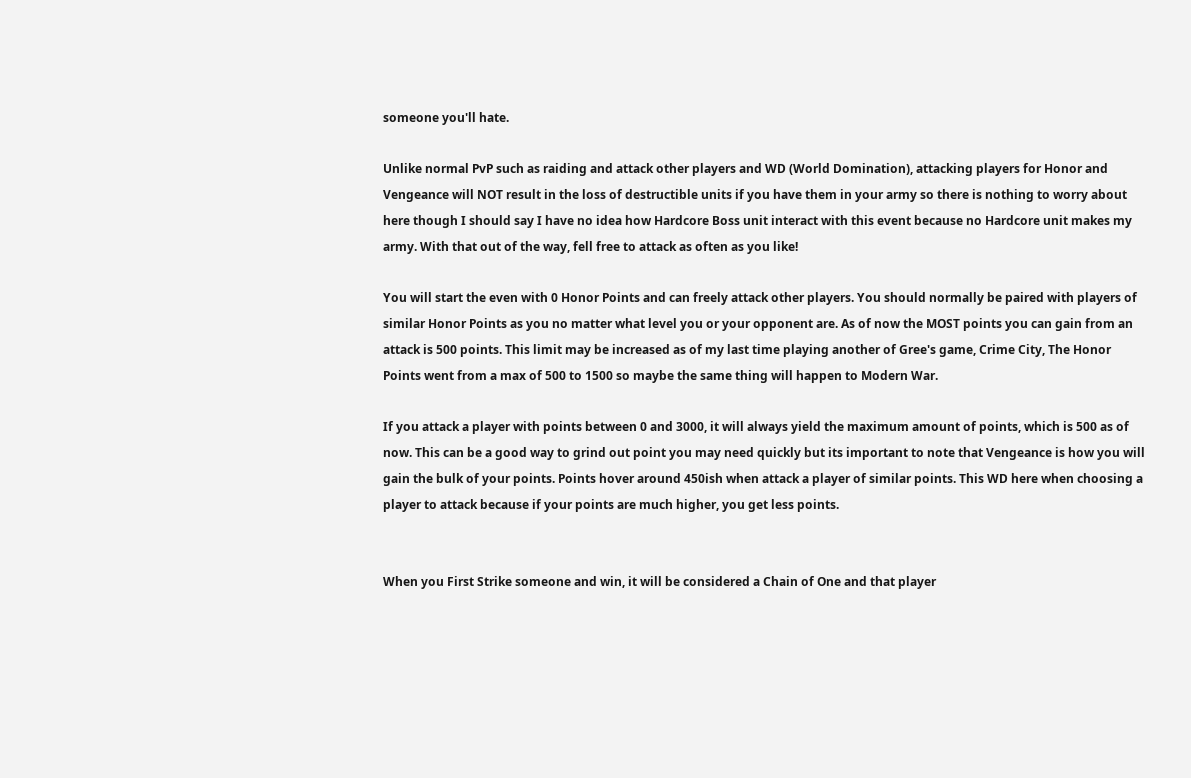someone you'll hate.

Unlike normal PvP such as raiding and attack other players and WD (World Domination), attacking players for Honor and Vengeance will NOT result in the loss of destructible units if you have them in your army so there is nothing to worry about here though I should say I have no idea how Hardcore Boss unit interact with this event because no Hardcore unit makes my army. With that out of the way, fell free to attack as often as you like!

You will start the even with 0 Honor Points and can freely attack other players. You should normally be paired with players of similar Honor Points as you no matter what level you or your opponent are. As of now the MOST points you can gain from an attack is 500 points. This limit may be increased as of my last time playing another of Gree's game, Crime City, The Honor Points went from a max of 500 to 1500 so maybe the same thing will happen to Modern War.

If you attack a player with points between 0 and 3000, it will always yield the maximum amount of points, which is 500 as of now. This can be a good way to grind out point you may need quickly but its important to note that Vengeance is how you will gain the bulk of your points. Points hover around 450ish when attack a player of similar points. This WD here when choosing a player to attack because if your points are much higher, you get less points.


When you First Strike someone and win, it will be considered a Chain of One and that player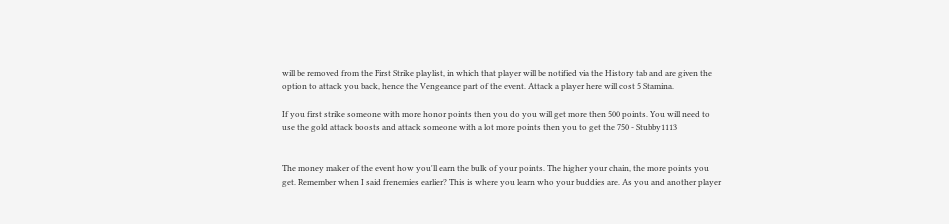will be removed from the First Strike playlist, in which that player will be notified via the History tab and are given the option to attack you back, hence the Vengeance part of the event. Attack a player here will cost 5 Stamina.

If you first strike someone with more honor points then you do you will get more then 500 points. You will need to use the gold attack boosts and attack someone with a lot more points then you to get the 750 - Stubby1113


The money maker of the event how you'll earn the bulk of your points. The higher your chain, the more points you get. Remember when I said frenemies earlier? This is where you learn who your buddies are. As you and another player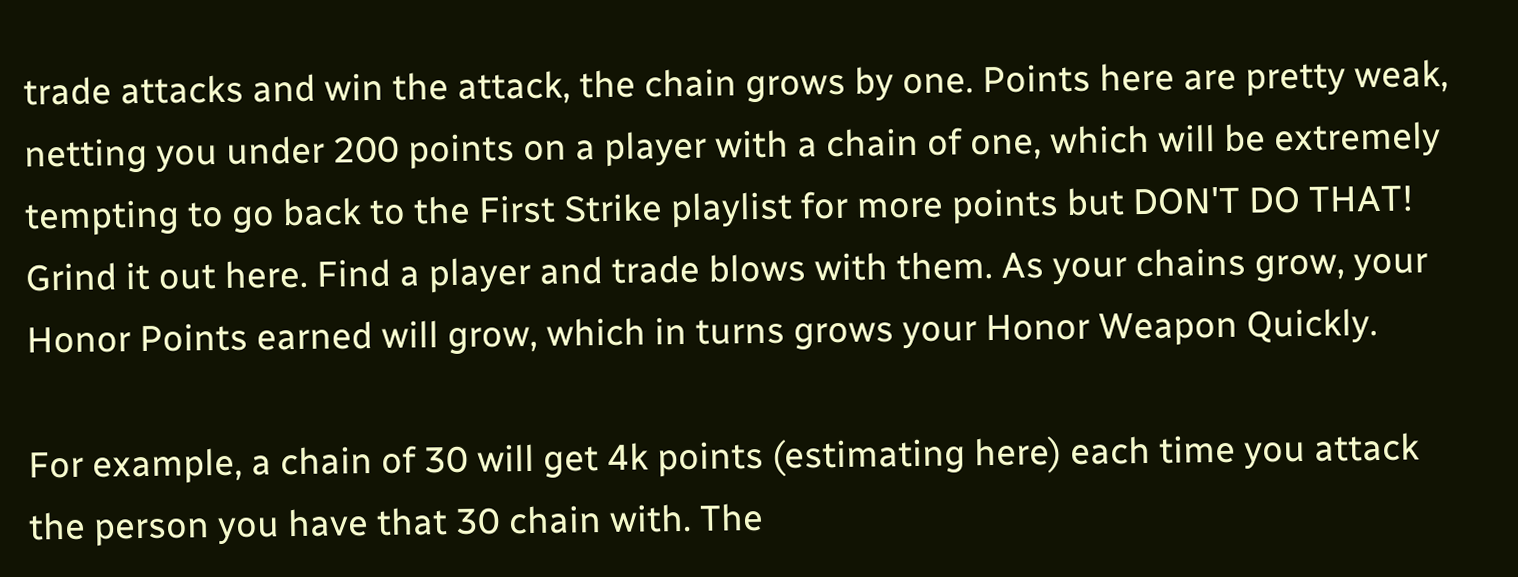trade attacks and win the attack, the chain grows by one. Points here are pretty weak, netting you under 200 points on a player with a chain of one, which will be extremely tempting to go back to the First Strike playlist for more points but DON'T DO THAT! Grind it out here. Find a player and trade blows with them. As your chains grow, your Honor Points earned will grow, which in turns grows your Honor Weapon Quickly.

For example, a chain of 30 will get 4k points (estimating here) each time you attack the person you have that 30 chain with. The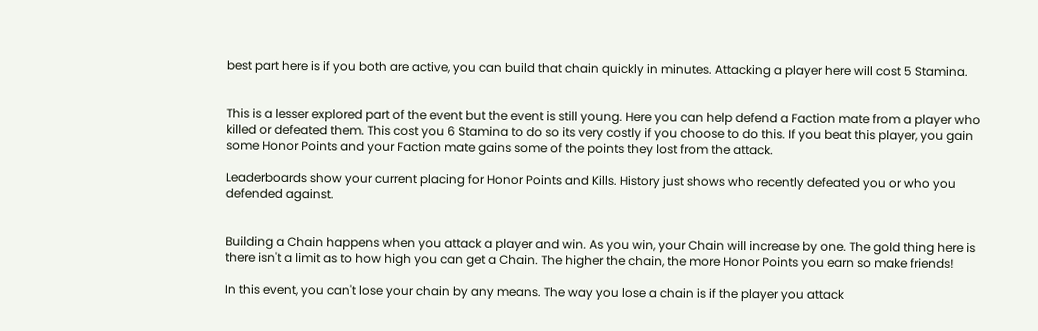best part here is if you both are active, you can build that chain quickly in minutes. Attacking a player here will cost 5 Stamina.


This is a lesser explored part of the event but the event is still young. Here you can help defend a Faction mate from a player who killed or defeated them. This cost you 6 Stamina to do so its very costly if you choose to do this. If you beat this player, you gain some Honor Points and your Faction mate gains some of the points they lost from the attack.

Leaderboards show your current placing for Honor Points and Kills. History just shows who recently defeated you or who you defended against.


Building a Chain happens when you attack a player and win. As you win, your Chain will increase by one. The gold thing here is there isn't a limit as to how high you can get a Chain. The higher the chain, the more Honor Points you earn so make friends!

In this event, you can't lose your chain by any means. The way you lose a chain is if the player you attack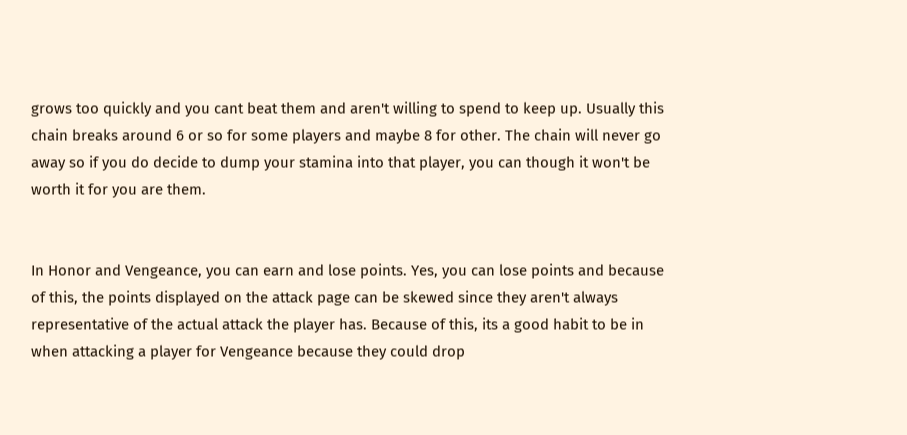grows too quickly and you cant beat them and aren't willing to spend to keep up. Usually this chain breaks around 6 or so for some players and maybe 8 for other. The chain will never go away so if you do decide to dump your stamina into that player, you can though it won't be worth it for you are them.


In Honor and Vengeance, you can earn and lose points. Yes, you can lose points and because of this, the points displayed on the attack page can be skewed since they aren't always representative of the actual attack the player has. Because of this, its a good habit to be in when attacking a player for Vengeance because they could drop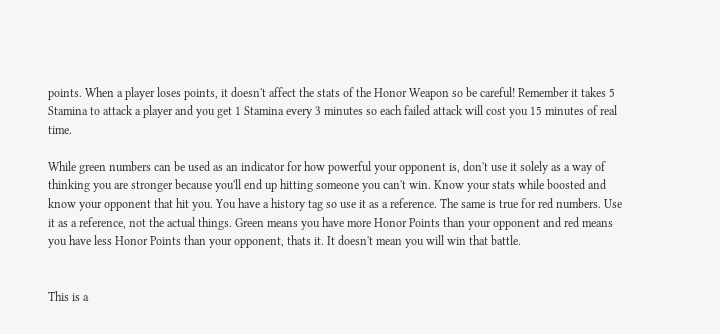points. When a player loses points, it doesn't affect the stats of the Honor Weapon so be careful! Remember it takes 5 Stamina to attack a player and you get 1 Stamina every 3 minutes so each failed attack will cost you 15 minutes of real time.

While green numbers can be used as an indicator for how powerful your opponent is, don't use it solely as a way of thinking you are stronger because you'll end up hitting someone you can't win. Know your stats while boosted and know your opponent that hit you. You have a history tag so use it as a reference. The same is true for red numbers. Use it as a reference, not the actual things. Green means you have more Honor Points than your opponent and red means you have less Honor Points than your opponent, thats it. It doesn't mean you will win that battle.


This is a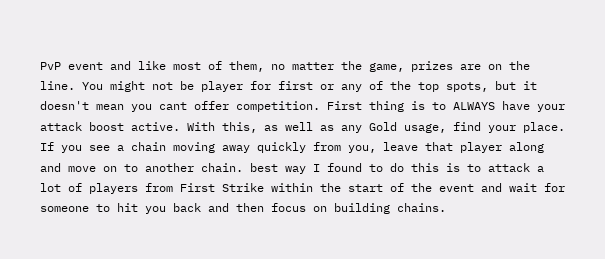PvP event and like most of them, no matter the game, prizes are on the line. You might not be player for first or any of the top spots, but it doesn't mean you cant offer competition. First thing is to ALWAYS have your attack boost active. With this, as well as any Gold usage, find your place. If you see a chain moving away quickly from you, leave that player along and move on to another chain. best way I found to do this is to attack a lot of players from First Strike within the start of the event and wait for someone to hit you back and then focus on building chains.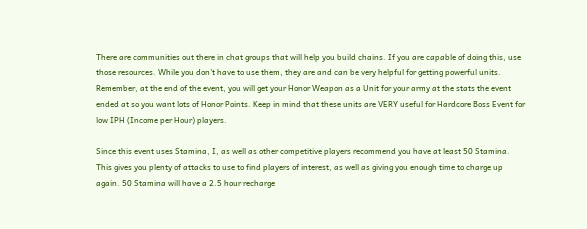There are communities out there in chat groups that will help you build chains. If you are capable of doing this, use those resources. While you don't have to use them, they are and can be very helpful for getting powerful units. Remember, at the end of the event, you will get your Honor Weapon as a Unit for your army at the stats the event ended at so you want lots of Honor Points. Keep in mind that these units are VERY useful for Hardcore Boss Event for low IPH (Income per Hour) players.

Since this event uses Stamina, I, as well as other competitive players recommend you have at least 50 Stamina. This gives you plenty of attacks to use to find players of interest, as well as giving you enough time to charge up again. 50 Stamina will have a 2.5 hour recharge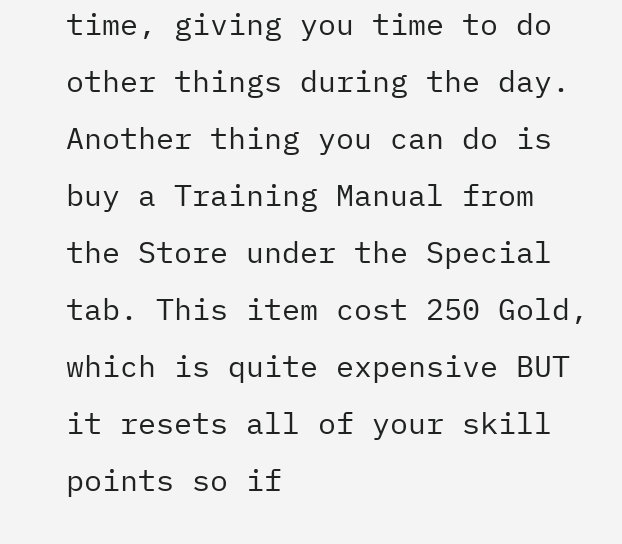time, giving you time to do other things during the day. Another thing you can do is buy a Training Manual from the Store under the Special tab. This item cost 250 Gold, which is quite expensive BUT it resets all of your skill points so if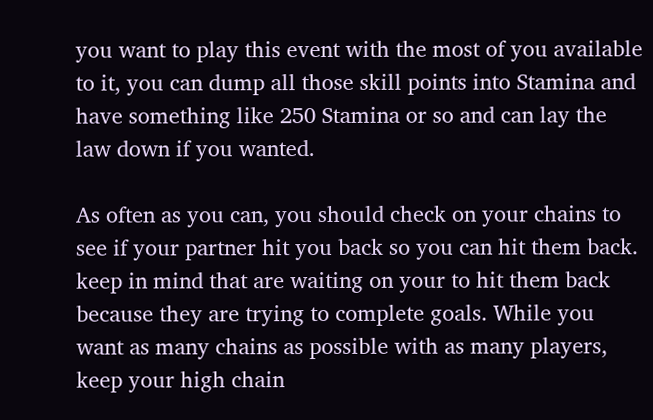you want to play this event with the most of you available to it, you can dump all those skill points into Stamina and have something like 250 Stamina or so and can lay the law down if you wanted.

As often as you can, you should check on your chains to see if your partner hit you back so you can hit them back. keep in mind that are waiting on your to hit them back because they are trying to complete goals. While you want as many chains as possible with as many players, keep your high chain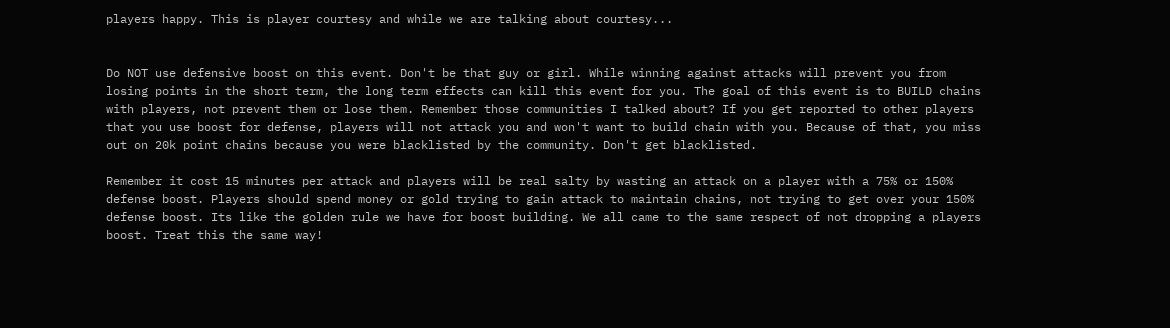players happy. This is player courtesy and while we are talking about courtesy...


Do NOT use defensive boost on this event. Don't be that guy or girl. While winning against attacks will prevent you from losing points in the short term, the long term effects can kill this event for you. The goal of this event is to BUILD chains with players, not prevent them or lose them. Remember those communities I talked about? If you get reported to other players that you use boost for defense, players will not attack you and won't want to build chain with you. Because of that, you miss out on 20k point chains because you were blacklisted by the community. Don't get blacklisted.

Remember it cost 15 minutes per attack and players will be real salty by wasting an attack on a player with a 75% or 150% defense boost. Players should spend money or gold trying to gain attack to maintain chains, not trying to get over your 150% defense boost. Its like the golden rule we have for boost building. We all came to the same respect of not dropping a players boost. Treat this the same way!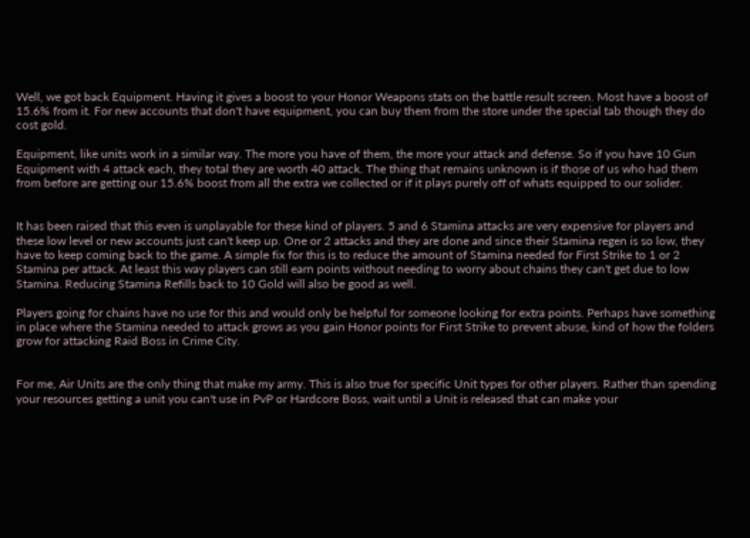Well, we got back Equipment. Having it gives a boost to your Honor Weapons stats on the battle result screen. Most have a boost of 15.6% from it. For new accounts that don't have equipment, you can buy them from the store under the special tab though they do cost gold.

Equipment, like units work in a similar way. The more you have of them, the more your attack and defense. So if you have 10 Gun Equipment with 4 attack each, they total they are worth 40 attack. The thing that remains unknown is if those of us who had them from before are getting our 15.6% boost from all the extra we collected or if it plays purely off of whats equipped to our solider.


It has been raised that this even is unplayable for these kind of players. 5 and 6 Stamina attacks are very expensive for players and these low level or new accounts just can't keep up. One or 2 attacks and they are done and since their Stamina regen is so low, they have to keep coming back to the game. A simple fix for this is to reduce the amount of Stamina needed for First Strike to 1 or 2 Stamina per attack. At least this way players can still earn points without needing to worry about chains they can't get due to low Stamina. Reducing Stamina Refills back to 10 Gold will also be good as well.

Players going for chains have no use for this and would only be helpful for someone looking for extra points. Perhaps have something in place where the Stamina needed to attack grows as you gain Honor points for First Strike to prevent abuse, kind of how the folders grow for attacking Raid Boss in Crime City.


For me, Air Units are the only thing that make my army. This is also true for specific Unit types for other players. Rather than spending your resources getting a unit you can't use in PvP or Hardcore Boss, wait until a Unit is released that can make your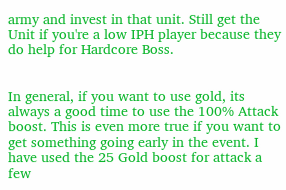army and invest in that unit. Still get the Unit if you're a low IPH player because they do help for Hardcore Boss.


In general, if you want to use gold, its always a good time to use the 100% Attack boost. This is even more true if you want to get something going early in the event. I have used the 25 Gold boost for attack a few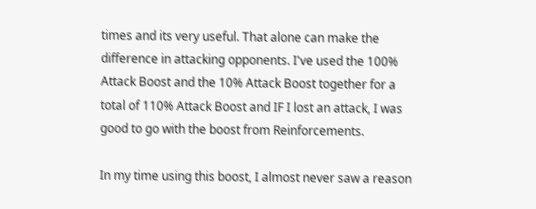times and its very useful. That alone can make the difference in attacking opponents. I've used the 100% Attack Boost and the 10% Attack Boost together for a total of 110% Attack Boost and IF I lost an attack, I was good to go with the boost from Reinforcements.

In my time using this boost, I almost never saw a reason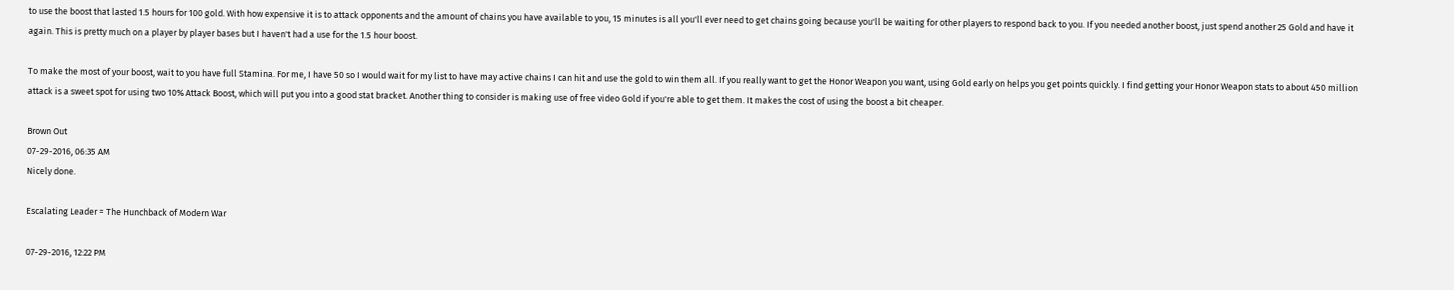to use the boost that lasted 1.5 hours for 100 gold. With how expensive it is to attack opponents and the amount of chains you have available to you, 15 minutes is all you'll ever need to get chains going because you'll be waiting for other players to respond back to you. If you needed another boost, just spend another 25 Gold and have it again. This is pretty much on a player by player bases but I haven't had a use for the 1.5 hour boost.

To make the most of your boost, wait to you have full Stamina. For me, I have 50 so I would wait for my list to have may active chains I can hit and use the gold to win them all. If you really want to get the Honor Weapon you want, using Gold early on helps you get points quickly. I find getting your Honor Weapon stats to about 450 million attack is a sweet spot for using two 10% Attack Boost, which will put you into a good stat bracket. Another thing to consider is making use of free video Gold if you're able to get them. It makes the cost of using the boost a bit cheaper.

Brown Out
07-29-2016, 06:35 AM
Nicely done.

Escalating Leader = The Hunchback of Modern War

07-29-2016, 12:22 PM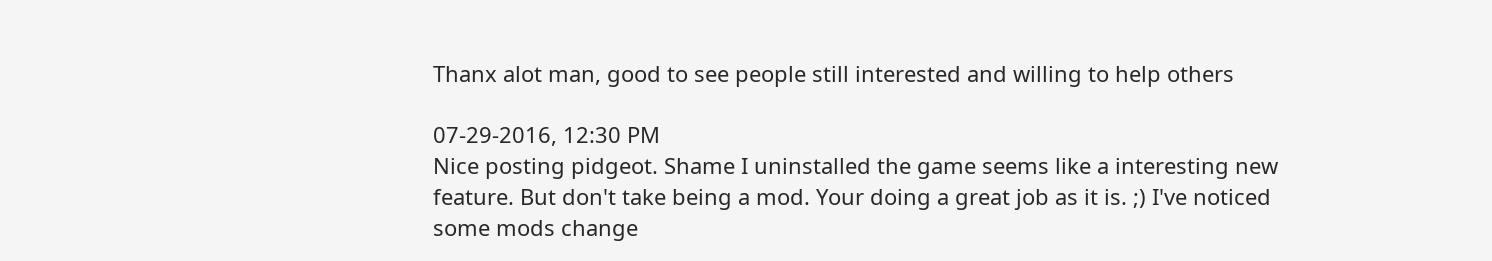Thanx alot man, good to see people still interested and willing to help others

07-29-2016, 12:30 PM
Nice posting pidgeot. Shame I uninstalled the game seems like a interesting new feature. But don't take being a mod. Your doing a great job as it is. ;) I've noticed some mods change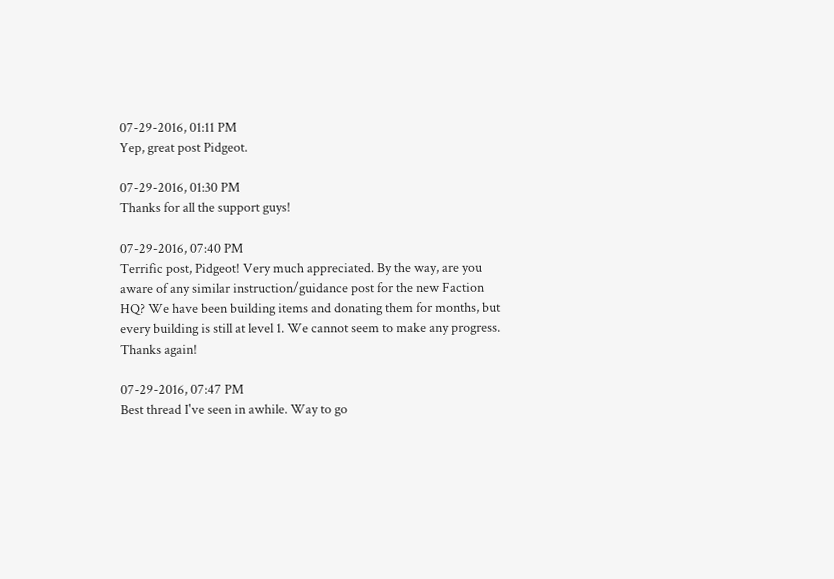07-29-2016, 01:11 PM
Yep, great post Pidgeot.

07-29-2016, 01:30 PM
Thanks for all the support guys!

07-29-2016, 07:40 PM
Terrific post, Pidgeot! Very much appreciated. By the way, are you aware of any similar instruction/guidance post for the new Faction HQ? We have been building items and donating them for months, but every building is still at level 1. We cannot seem to make any progress. Thanks again!

07-29-2016, 07:47 PM
Best thread I've seen in awhile. Way to go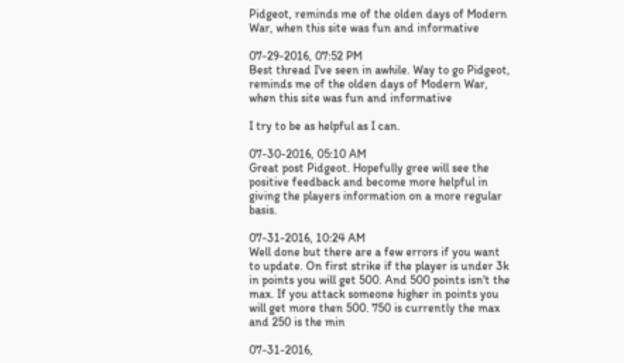Pidgeot, reminds me of the olden days of Modern War, when this site was fun and informative

07-29-2016, 07:52 PM
Best thread I've seen in awhile. Way to go Pidgeot, reminds me of the olden days of Modern War, when this site was fun and informative

I try to be as helpful as I can.

07-30-2016, 05:10 AM
Great post Pidgeot. Hopefully gree will see the positive feedback and become more helpful in giving the players information on a more regular basis.

07-31-2016, 10:24 AM
Well done but there are a few errors if you want to update. On first strike if the player is under 3k in points you will get 500. And 500 points isn't the max. If you attack someone higher in points you will get more then 500. 750 is currently the max and 250 is the min

07-31-2016,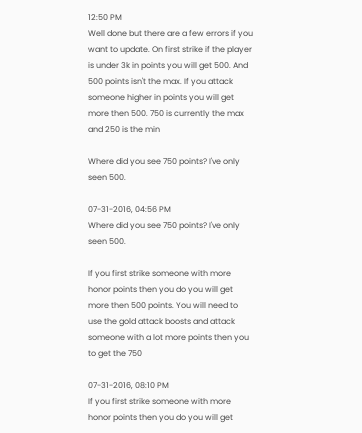12:50 PM
Well done but there are a few errors if you want to update. On first strike if the player is under 3k in points you will get 500. And 500 points isn't the max. If you attack someone higher in points you will get more then 500. 750 is currently the max and 250 is the min

Where did you see 750 points? I've only seen 500.

07-31-2016, 04:56 PM
Where did you see 750 points? I've only seen 500.

If you first strike someone with more honor points then you do you will get more then 500 points. You will need to use the gold attack boosts and attack someone with a lot more points then you to get the 750

07-31-2016, 08:10 PM
If you first strike someone with more honor points then you do you will get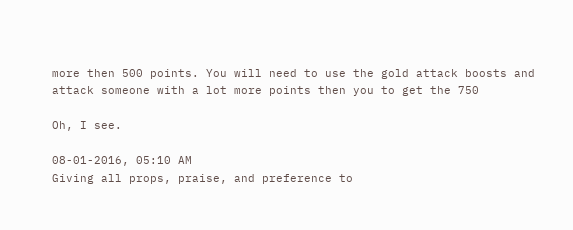more then 500 points. You will need to use the gold attack boosts and attack someone with a lot more points then you to get the 750

Oh, I see.

08-01-2016, 05:10 AM
Giving all props, praise, and preference to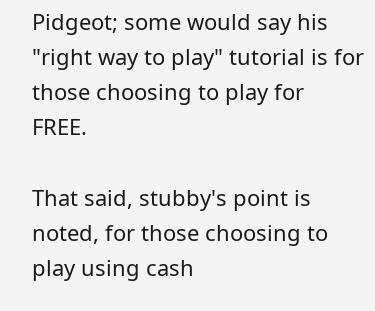Pidgeot; some would say his "right way to play" tutorial is for those choosing to play for FREE.

That said, stubby's point is noted, for those choosing to play using cash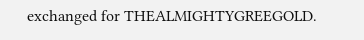exchanged for THEALMIGHTYGREEGOLD.